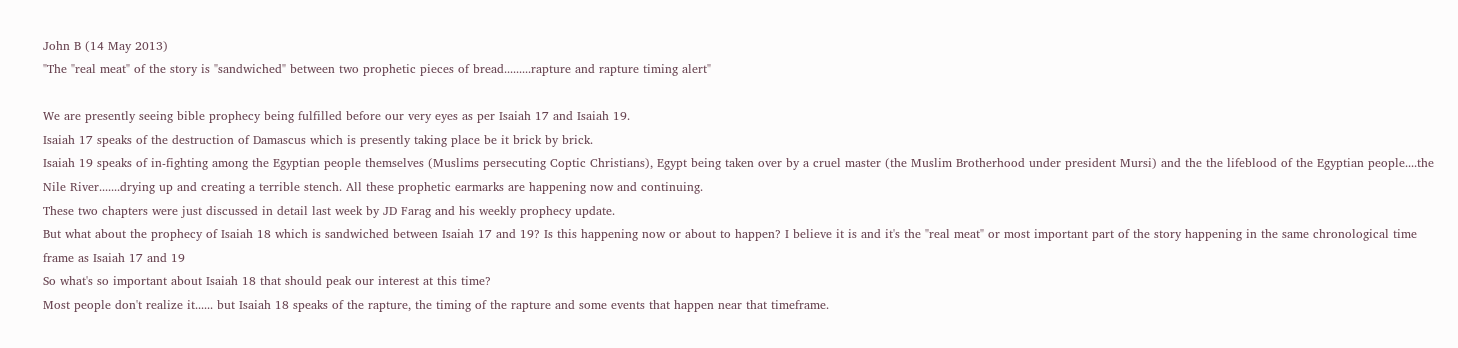John B (14 May 2013)
"The "real meat" of the story is "sandwiched" between two prophetic pieces of bread.........rapture and rapture timing alert"

We are presently seeing bible prophecy being fulfilled before our very eyes as per Isaiah 17 and Isaiah 19.
Isaiah 17 speaks of the destruction of Damascus which is presently taking place be it brick by brick.
Isaiah 19 speaks of in-fighting among the Egyptian people themselves (Muslims persecuting Coptic Christians), Egypt being taken over by a cruel master (the Muslim Brotherhood under president Mursi) and the the lifeblood of the Egyptian people....the Nile River.......drying up and creating a terrible stench. All these prophetic earmarks are happening now and continuing.
These two chapters were just discussed in detail last week by JD Farag and his weekly prophecy update.
But what about the prophecy of Isaiah 18 which is sandwiched between Isaiah 17 and 19? Is this happening now or about to happen? I believe it is and it's the "real meat" or most important part of the story happening in the same chronological time frame as Isaiah 17 and 19
So what's so important about Isaiah 18 that should peak our interest at this time?
Most people don't realize it...... but Isaiah 18 speaks of the rapture, the timing of the rapture and some events that happen near that timeframe.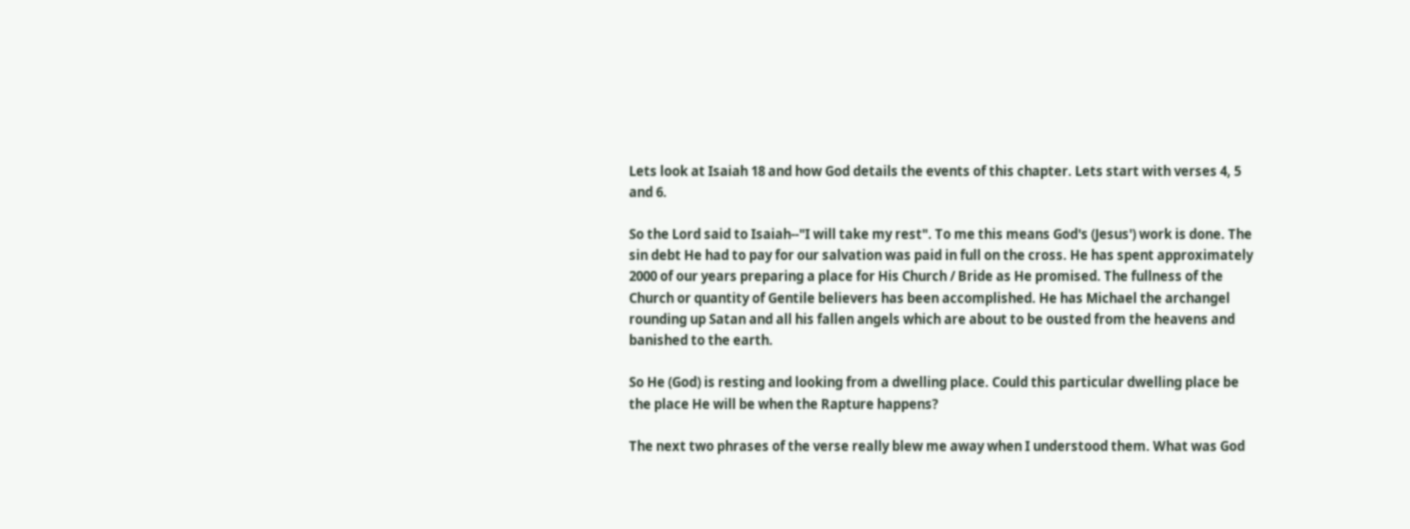Lets look at Isaiah 18 and how God details the events of this chapter. Lets start with verses 4, 5 and 6.

So the Lord said to Isaiah--"I will take my rest". To me this means God's (Jesus') work is done. The sin debt He had to pay for our salvation was paid in full on the cross. He has spent approximately 2000 of our years preparing a place for His Church / Bride as He promised. The fullness of the Church or quantity of Gentile believers has been accomplished. He has Michael the archangel rounding up Satan and all his fallen angels which are about to be ousted from the heavens and banished to the earth.

So He (God) is resting and looking from a dwelling place. Could this particular dwelling place be the place He will be when the Rapture happens?

The next two phrases of the verse really blew me away when I understood them. What was God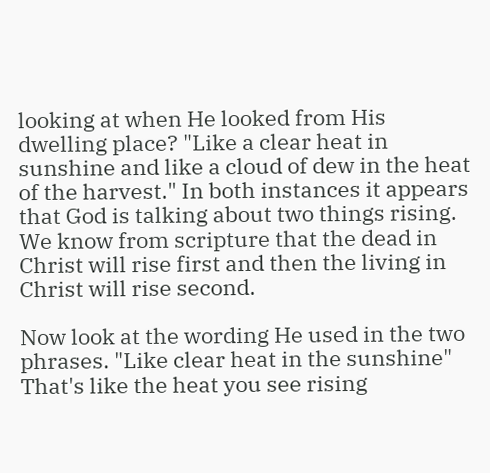looking at when He looked from His dwelling place? "Like a clear heat in sunshine and like a cloud of dew in the heat of the harvest." In both instances it appears that God is talking about two things rising. We know from scripture that the dead in Christ will rise first and then the living in Christ will rise second.

Now look at the wording He used in the two phrases. "Like clear heat in the sunshine" That's like the heat you see rising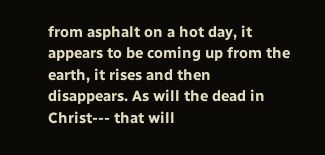from asphalt on a hot day, it appears to be coming up from the earth, it rises and then disappears. As will the dead in Christ--- that will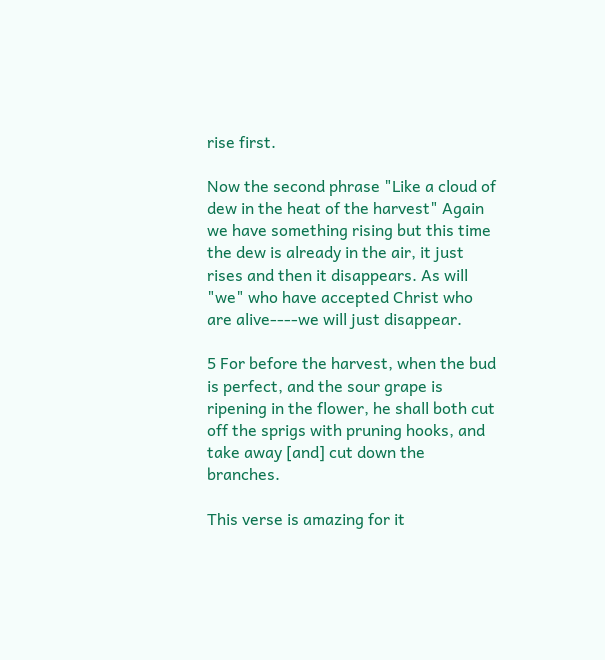rise first.

Now the second phrase "Like a cloud of dew in the heat of the harvest" Again we have something rising but this time the dew is already in the air, it just rises and then it disappears. As will "we" who have accepted Christ who are alive----we will just disappear.

5 For before the harvest, when the bud is perfect, and the sour grape is ripening in the flower, he shall both cut off the sprigs with pruning hooks, and take away [and] cut down the branches.

This verse is amazing for it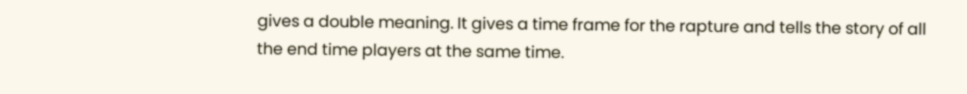gives a double meaning. It gives a time frame for the rapture and tells the story of all the end time players at the same time.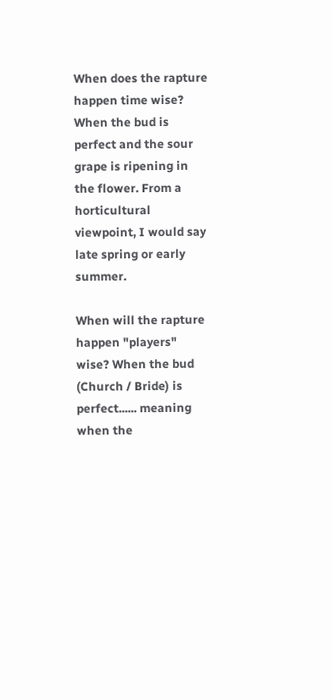When does the rapture happen time wise? When the bud is perfect and the sour grape is ripening in the flower. From a horticultural viewpoint, I would say late spring or early summer.

When will the rapture happen "players" wise? When the bud (Church / Bride) is perfect...... meaning when the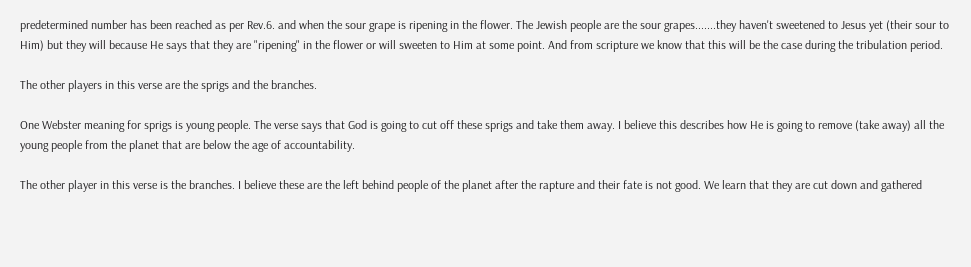predetermined number has been reached as per Rev.6. and when the sour grape is ripening in the flower. The Jewish people are the sour grapes.......they haven't sweetened to Jesus yet (their sour to Him) but they will because He says that they are "ripening" in the flower or will sweeten to Him at some point. And from scripture we know that this will be the case during the tribulation period.

The other players in this verse are the sprigs and the branches.

One Webster meaning for sprigs is young people. The verse says that God is going to cut off these sprigs and take them away. I believe this describes how He is going to remove (take away) all the young people from the planet that are below the age of accountability.

The other player in this verse is the branches. I believe these are the left behind people of the planet after the rapture and their fate is not good. We learn that they are cut down and gathered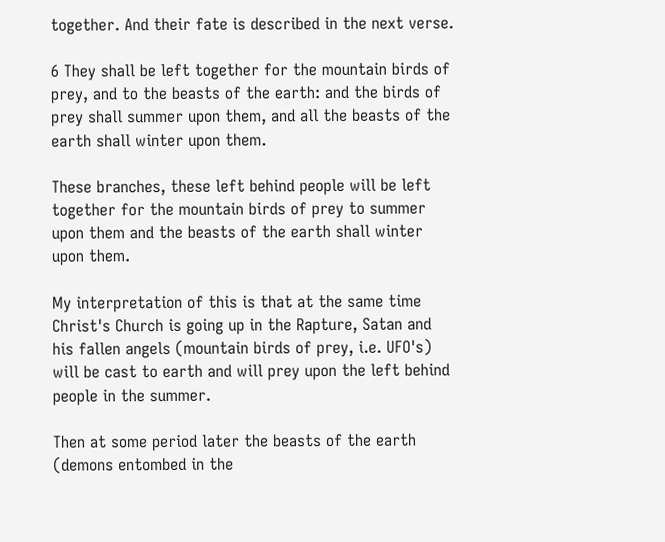together. And their fate is described in the next verse.

6 They shall be left together for the mountain birds of prey, and to the beasts of the earth: and the birds of prey shall summer upon them, and all the beasts of the earth shall winter upon them.

These branches, these left behind people will be left together for the mountain birds of prey to summer upon them and the beasts of the earth shall winter upon them.

My interpretation of this is that at the same time Christ's Church is going up in the Rapture, Satan and his fallen angels (mountain birds of prey, i.e. UFO's) will be cast to earth and will prey upon the left behind people in the summer.

Then at some period later the beasts of the earth (demons entombed in the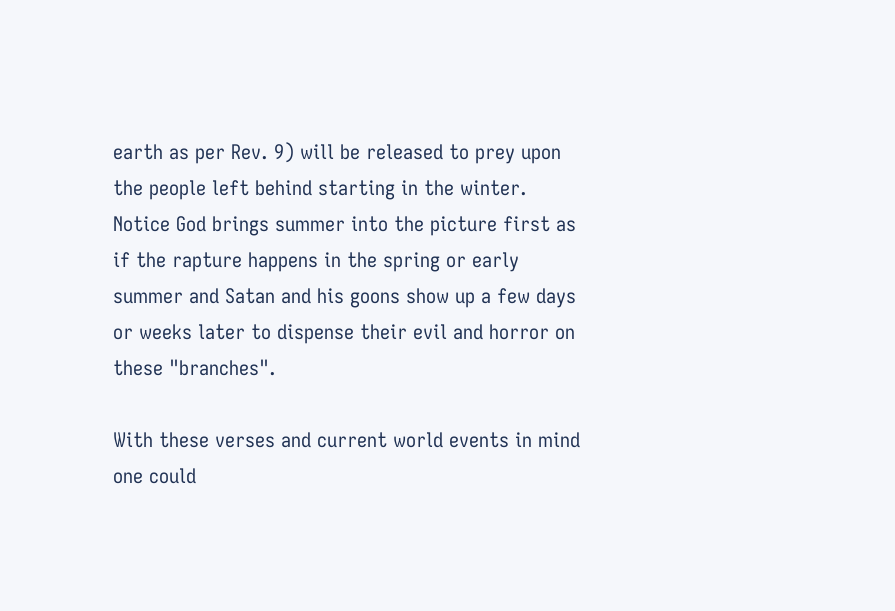earth as per Rev. 9) will be released to prey upon the people left behind starting in the winter. Notice God brings summer into the picture first as if the rapture happens in the spring or early summer and Satan and his goons show up a few days or weeks later to dispense their evil and horror on these "branches".

With these verses and current world events in mind one could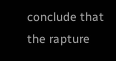conclude that the rapture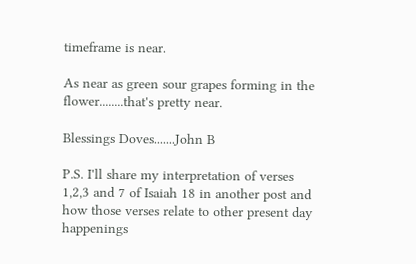timeframe is near.

As near as green sour grapes forming in the flower........that's pretty near.

Blessings Doves.......John B

P.S. I'll share my interpretation of verses 1,2,3 and 7 of Isaiah 18 in another post and how those verses relate to other present day happenings